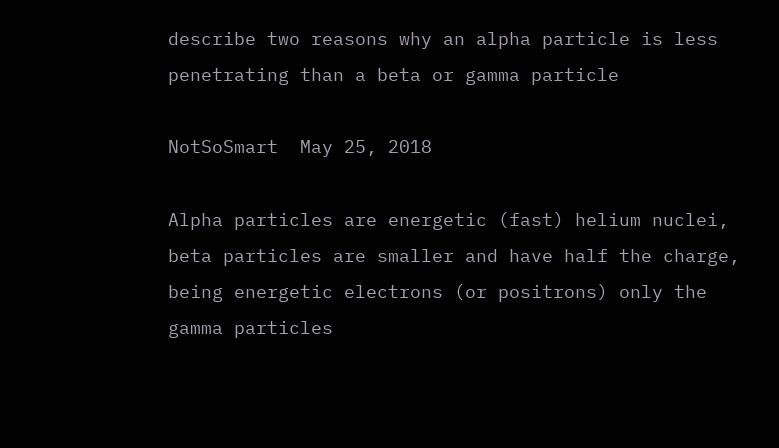describe two reasons why an alpha particle is less penetrating than a beta or gamma particle

NotSoSmart  May 25, 2018

Alpha particles are energetic (fast) helium nuclei, beta particles are smaller and have half the charge, being energetic electrons (or positrons) only the gamma particles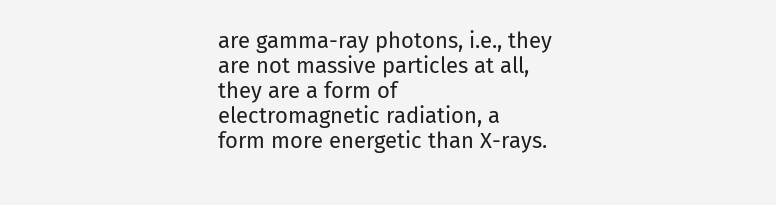are gamma-ray photons, i.e., they are not massive particles at all, they are a form of electromagnetic radiation, a form more energetic than X-rays.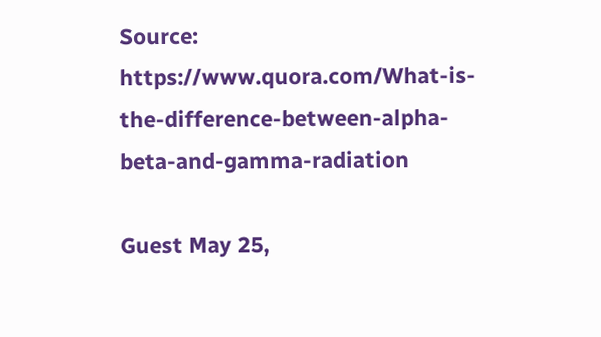Source: https://www.quora.com/What-is-the-difference-between-alpha-beta-and-gamma-radiation

Guest May 25,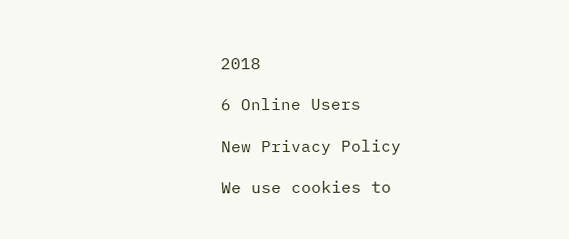2018

6 Online Users

New Privacy Policy

We use cookies to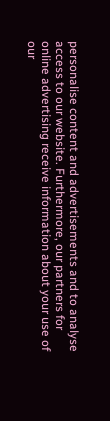personalise content and advertisements and to analyse access to our website. Furthermore, our partners for online advertising receive information about your use of our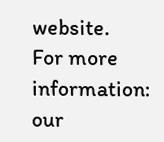website.
For more information: our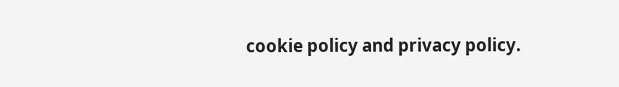cookie policy and privacy policy.